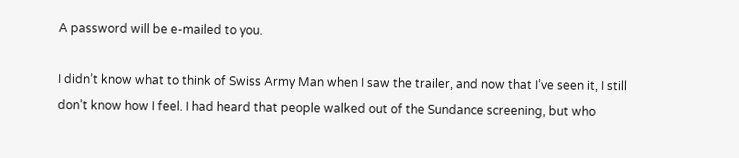A password will be e-mailed to you.

I didn’t know what to think of Swiss Army Man when I saw the trailer, and now that I’ve seen it, I still don’t know how I feel. I had heard that people walked out of the Sundance screening, but who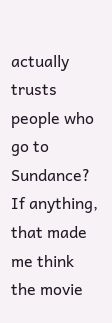actually trusts people who go to Sundance? If anything, that made me think the movie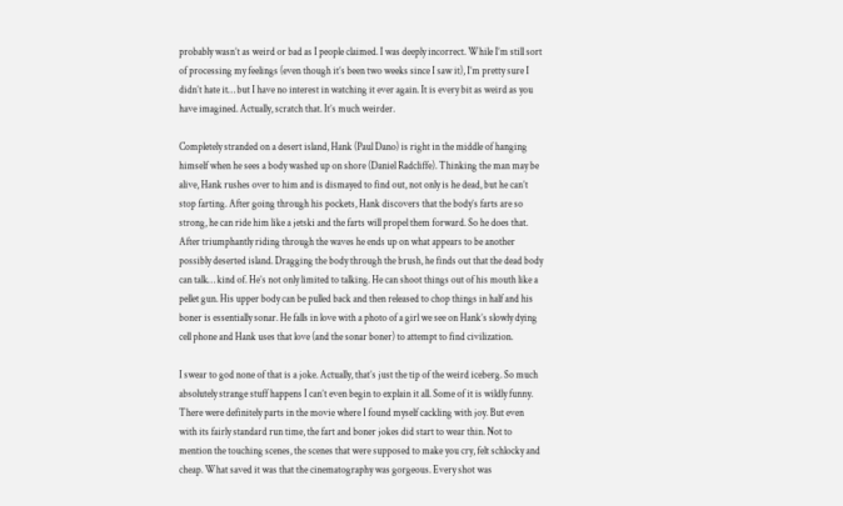probably wasn’t as weird or bad as I people claimed. I was deeply incorrect. While I’m still sort of processing my feelings (even though it’s been two weeks since I saw it), I’m pretty sure I didn’t hate it… but I have no interest in watching it ever again. It is every bit as weird as you have imagined. Actually, scratch that. It’s much weirder.

Completely stranded on a desert island, Hank (Paul Dano) is right in the middle of hanging himself when he sees a body washed up on shore (Daniel Radcliffe). Thinking the man may be alive, Hank rushes over to him and is dismayed to find out, not only is he dead, but he can’t stop farting. After going through his pockets, Hank discovers that the body’s farts are so strong, he can ride him like a jetski and the farts will propel them forward. So he does that. After triumphantly riding through the waves he ends up on what appears to be another possibly deserted island. Dragging the body through the brush, he finds out that the dead body can talk… kind of. He’s not only limited to talking. He can shoot things out of his mouth like a pellet gun. His upper body can be pulled back and then released to chop things in half and his boner is essentially sonar. He falls in love with a photo of a girl we see on Hank’s slowly dying cell phone and Hank uses that love (and the sonar boner) to attempt to find civilization.

I swear to god none of that is a joke. Actually, that’s just the tip of the weird iceberg. So much absolutely strange stuff happens I can’t even begin to explain it all. Some of it is wildly funny. There were definitely parts in the movie where I found myself cackling with joy. But even with its fairly standard run time, the fart and boner jokes did start to wear thin. Not to mention the touching scenes, the scenes that were supposed to make you cry, felt schlocky and cheap. What saved it was that the cinematography was gorgeous. Every shot was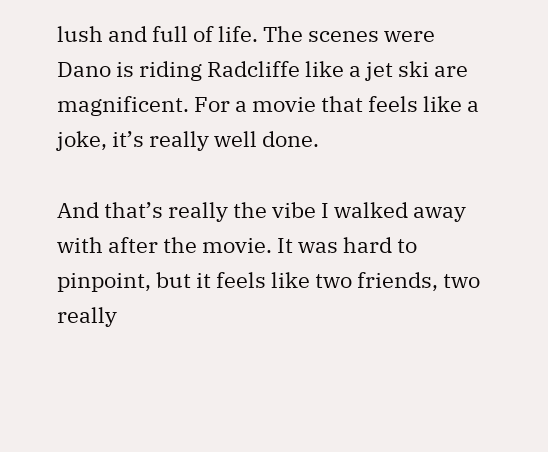lush and full of life. The scenes were Dano is riding Radcliffe like a jet ski are magnificent. For a movie that feels like a joke, it’s really well done.

And that’s really the vibe I walked away with after the movie. It was hard to pinpoint, but it feels like two friends, two really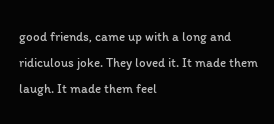good friends, came up with a long and ridiculous joke. They loved it. It made them laugh. It made them feel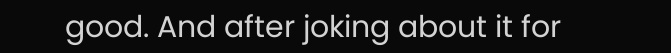good. And after joking about it for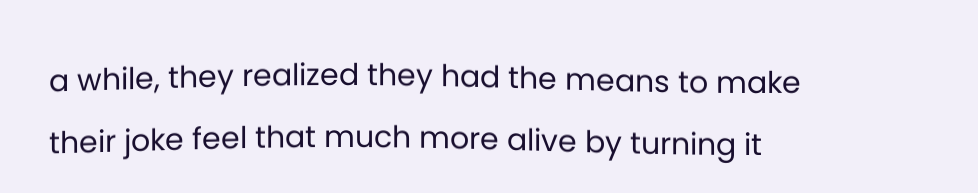a while, they realized they had the means to make their joke feel that much more alive by turning it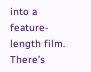into a feature-length film. There’s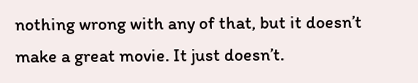nothing wrong with any of that, but it doesn’t make a great movie. It just doesn’t.